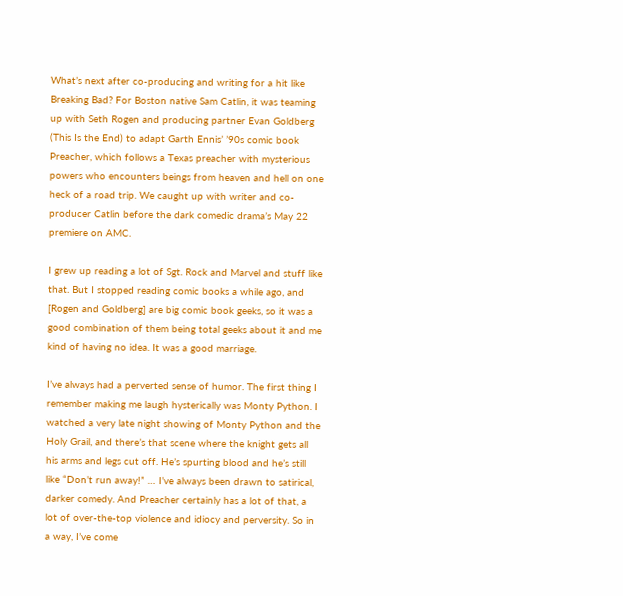What’s next after co-producing and writing for a hit like Breaking Bad? For Boston native Sam Catlin, it was teaming up with Seth Rogen and producing partner Evan Goldberg (This Is the End) to adapt Garth Ennis’ ’90s comic book Preacher, which follows a Texas preacher with mysterious powers who encounters beings from heaven and hell on one heck of a road trip. We caught up with writer and co-producer Catlin before the dark comedic drama’s May 22 premiere on AMC.

I grew up reading a lot of Sgt. Rock and Marvel and stuff like that. But I stopped reading comic books a while ago, and [Rogen and Goldberg] are big comic book geeks, so it was a good combination of them being total geeks about it and me kind of having no idea. It was a good marriage.

I’ve always had a perverted sense of humor. The first thing I remember making me laugh hysterically was Monty Python. I watched a very late night showing of Monty Python and the Holy Grail, and there’s that scene where the knight gets all his arms and legs cut off. He’s spurting blood and he’s still like “Don’t run away!” … I’ve always been drawn to satirical, darker comedy. And Preacher certainly has a lot of that, a lot of over-the-top violence and idiocy and perversity. So in a way, I’ve come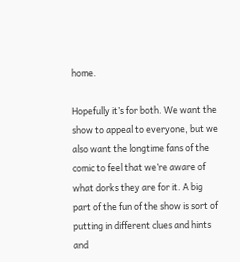home.

Hopefully it’s for both. We want the show to appeal to everyone, but we also want the longtime fans of the comic to feel that we’re aware of what dorks they are for it. A big part of the fun of the show is sort of putting in different clues and hints and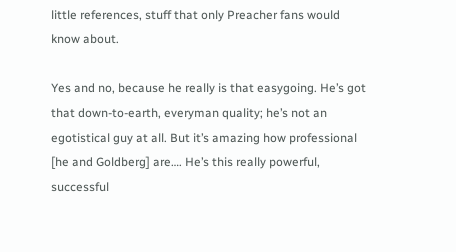little references, stuff that only Preacher fans would know about.

Yes and no, because he really is that easygoing. He’s got that down-to-earth, everyman quality; he’s not an egotistical guy at all. But it’s amazing how professional [he and Goldberg] are…. He’s this really powerful, successful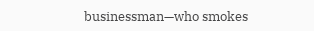businessman—who smokes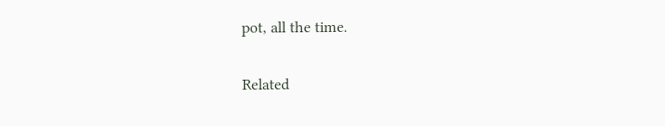pot, all the time.

Related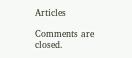Articles

Comments are closed.